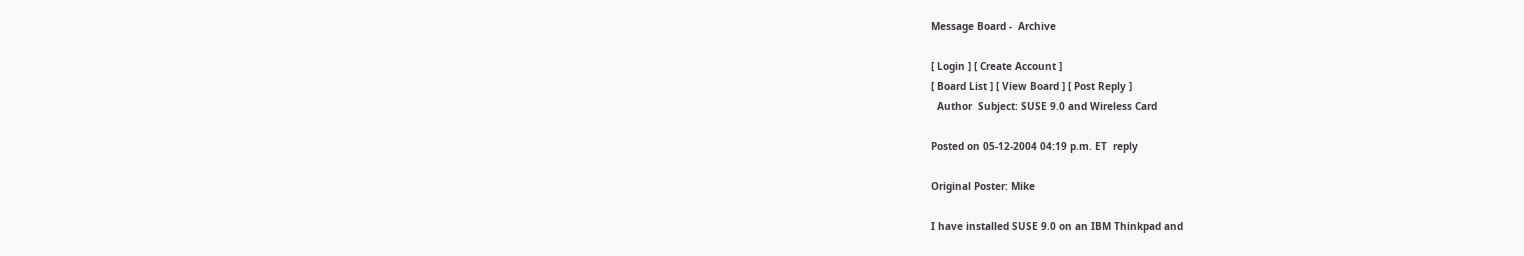Message Board -  Archive

[ Login ] [ Create Account ]
[ Board List ] [ View Board ] [ Post Reply ]
  Author  Subject: SUSE 9.0 and Wireless Card

Posted on 05-12-2004 04:19 p.m. ET  reply

Original Poster: Mike

I have installed SUSE 9.0 on an IBM Thinkpad and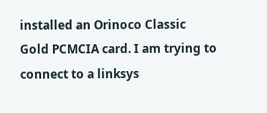installed an Orinoco Classic
Gold PCMCIA card. I am trying to connect to a linksys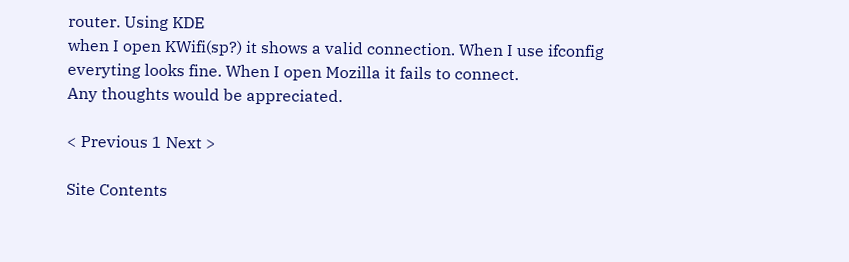router. Using KDE
when I open KWifi(sp?) it shows a valid connection. When I use ifconfig
everyting looks fine. When I open Mozilla it fails to connect.
Any thoughts would be appreciated.

< Previous 1 Next >

Site Contents